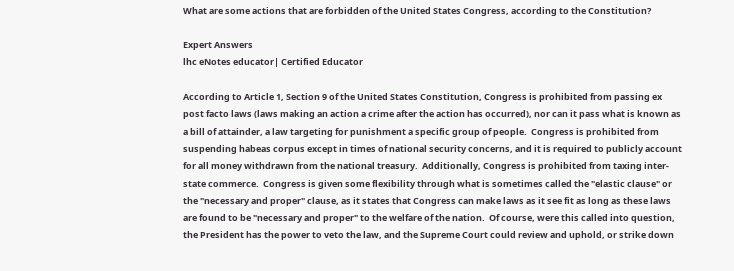What are some actions that are forbidden of the United States Congress, according to the Constitution?

Expert Answers
lhc eNotes educator| Certified Educator

According to Article 1, Section 9 of the United States Constitution, Congress is prohibited from passing ex post facto laws (laws making an action a crime after the action has occurred), nor can it pass what is known as a bill of attainder, a law targeting for punishment a specific group of people.  Congress is prohibited from suspending habeas corpus except in times of national security concerns, and it is required to publicly account for all money withdrawn from the national treasury.  Additionally, Congress is prohibited from taxing inter-state commerce.  Congress is given some flexibility through what is sometimes called the "elastic clause" or the "necessary and proper" clause, as it states that Congress can make laws as it see fit as long as these laws are found to be "necessary and proper" to the welfare of the nation.  Of course, were this called into question, the President has the power to veto the law, and the Supreme Court could review and uphold, or strike down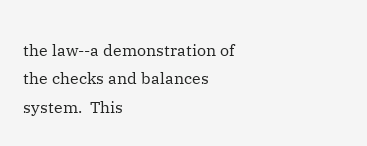the law--a demonstration of the checks and balances system.  This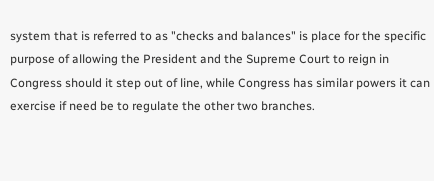system that is referred to as "checks and balances" is place for the specific purpose of allowing the President and the Supreme Court to reign in Congress should it step out of line, while Congress has similar powers it can exercise if need be to regulate the other two branches.